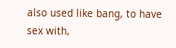also used like bang, to have sex with,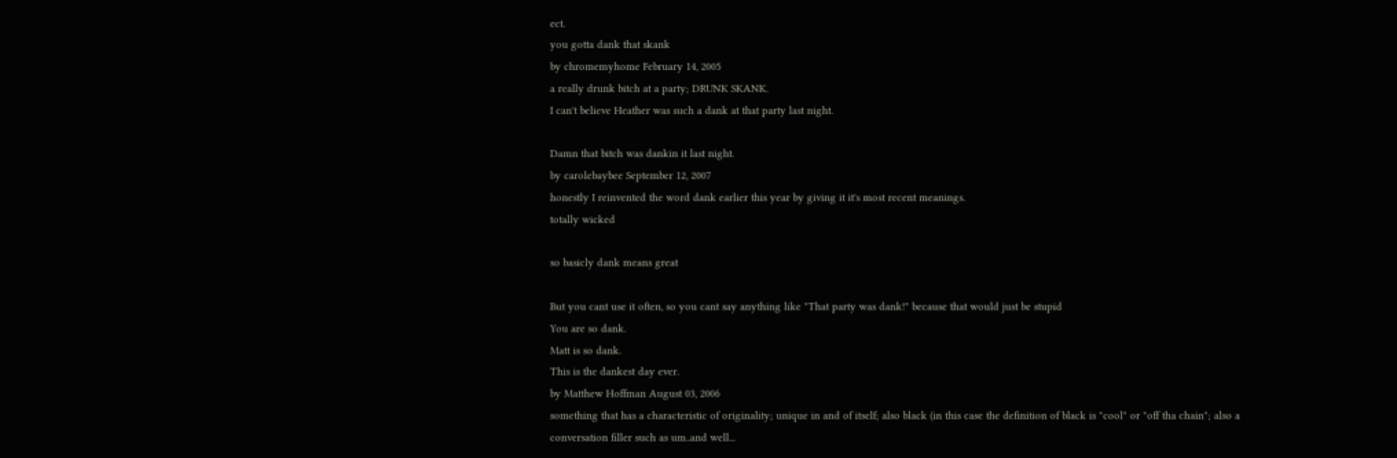ect.
you gotta dank that skank
by chromemyhome February 14, 2005
a really drunk bitch at a party; DRUNK SKANK.
I can't believe Heather was such a dank at that party last night.

Damn that bitch was dankin it last night.
by carolebaybee September 12, 2007
honestly I reinvented the word dank earlier this year by giving it it's most recent meanings.
totally wicked

so basicly dank means great

But you cant use it often, so you cant say anything like "That party was dank!" because that would just be stupid
You are so dank.
Matt is so dank.
This is the dankest day ever.
by Matthew Hoffman August 03, 2006
something that has a characteristic of originality; unique in and of itself; also black (in this case the definition of black is "cool" or "off tha chain"; also a conversation filler such as um..and well...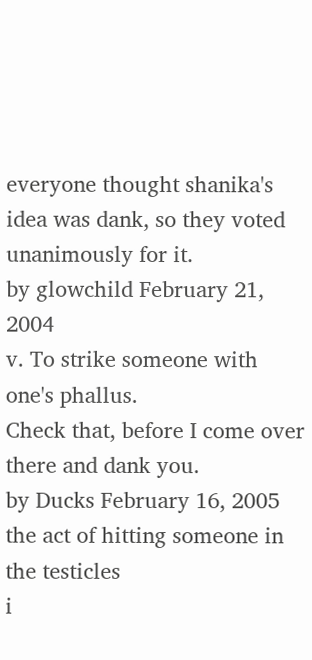everyone thought shanika's idea was dank, so they voted unanimously for it.
by glowchild February 21, 2004
v. To strike someone with one's phallus.
Check that, before I come over there and dank you.
by Ducks February 16, 2005
the act of hitting someone in the testicles
i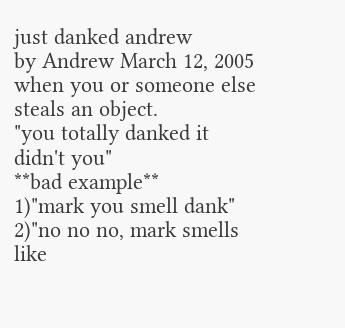just danked andrew
by Andrew March 12, 2005
when you or someone else steals an object.
"you totally danked it didn't you"
**bad example**
1)"mark you smell dank"
2)"no no no, mark smells like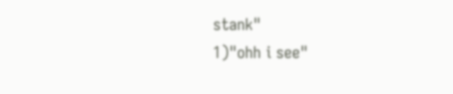stank"
1)"ohh i see"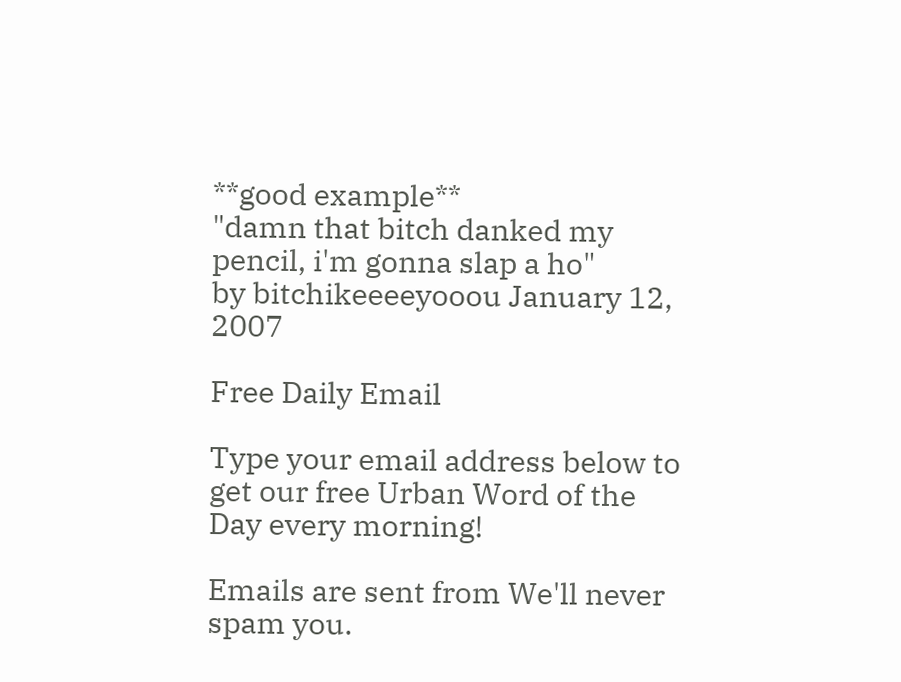**good example**
"damn that bitch danked my pencil, i'm gonna slap a ho"
by bitchikeeeeyooou January 12, 2007

Free Daily Email

Type your email address below to get our free Urban Word of the Day every morning!

Emails are sent from We'll never spam you.